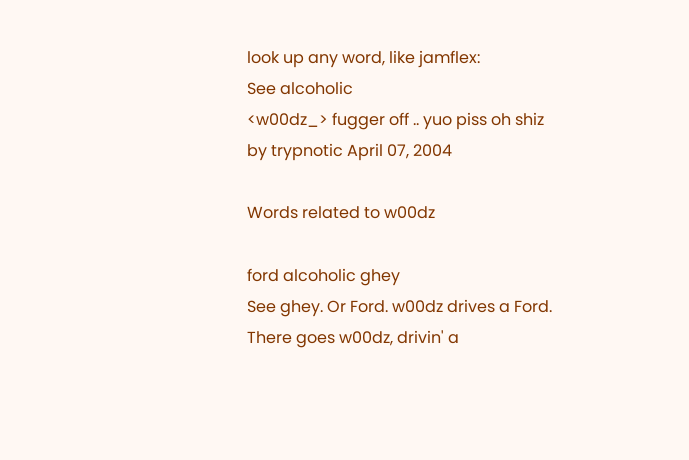look up any word, like jamflex:
See alcoholic
<w00dz_> fugger off .. yuo piss oh shiz
by trypnotic April 07, 2004

Words related to w00dz

ford alcoholic ghey
See ghey. Or Ford. w00dz drives a Ford.
There goes w00dz, drivin' a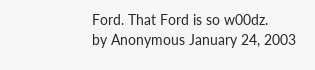Ford. That Ford is so w00dz.
by Anonymous January 24, 2003